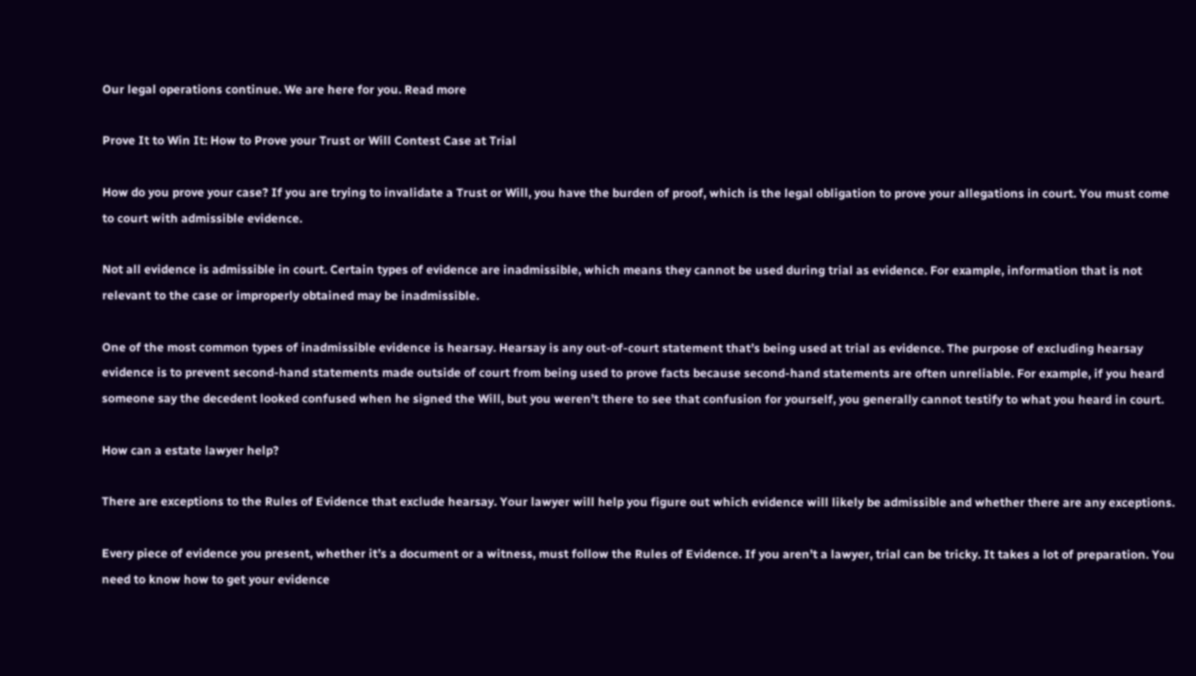Our legal operations continue. We are here for you. Read more

Prove It to Win It: How to Prove your Trust or Will Contest Case at Trial

How do you prove your case? If you are trying to invalidate a Trust or Will, you have the burden of proof, which is the legal obligation to prove your allegations in court. You must come to court with admissible evidence.

Not all evidence is admissible in court. Certain types of evidence are inadmissible, which means they cannot be used during trial as evidence. For example, information that is not relevant to the case or improperly obtained may be inadmissible.

One of the most common types of inadmissible evidence is hearsay. Hearsay is any out-of-court statement that’s being used at trial as evidence. The purpose of excluding hearsay evidence is to prevent second-hand statements made outside of court from being used to prove facts because second-hand statements are often unreliable. For example, if you heard someone say the decedent looked confused when he signed the Will, but you weren’t there to see that confusion for yourself, you generally cannot testify to what you heard in court.

How can a estate lawyer help?

There are exceptions to the Rules of Evidence that exclude hearsay. Your lawyer will help you figure out which evidence will likely be admissible and whether there are any exceptions.

Every piece of evidence you present, whether it’s a document or a witness, must follow the Rules of Evidence. If you aren’t a lawyer, trial can be tricky. It takes a lot of preparation. You need to know how to get your evidence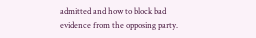admitted and how to block bad evidence from the opposing party.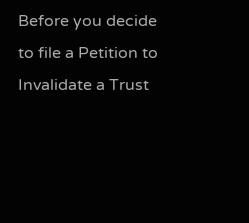Before you decide to file a Petition to Invalidate a Trust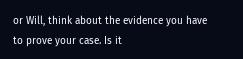or Will, think about the evidence you have to prove your case. Is it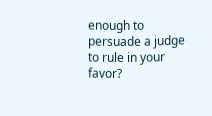enough to persuade a judge to rule in your favor?